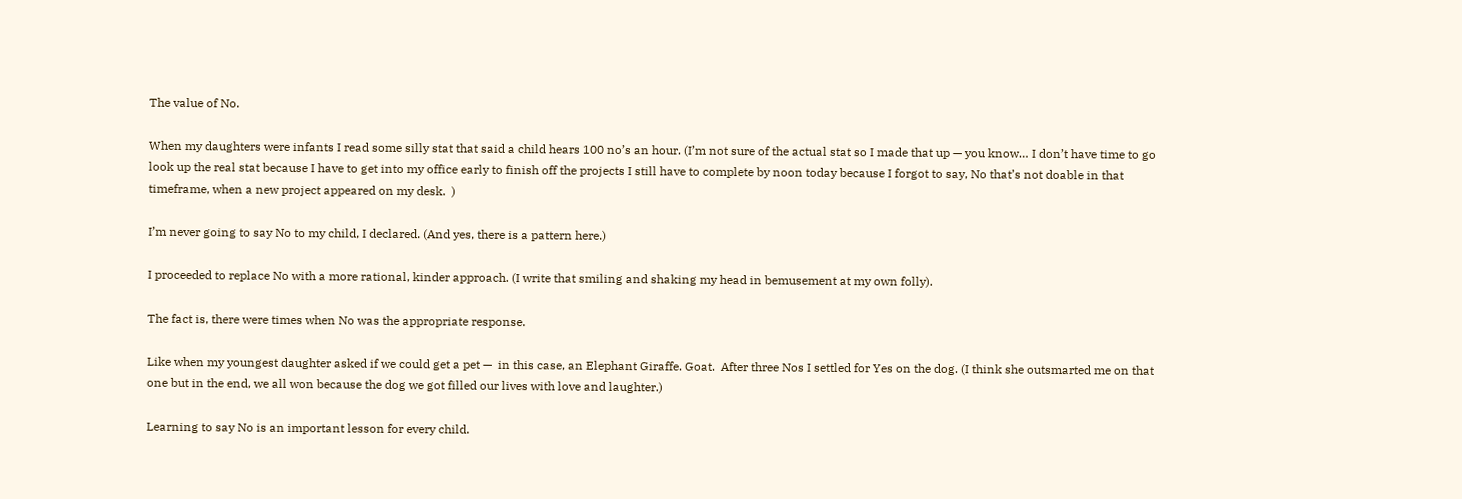The value of No.

When my daughters were infants I read some silly stat that said a child hears 100 no’s an hour. (I’m not sure of the actual stat so I made that up — you know… I don’t have time to go look up the real stat because I have to get into my office early to finish off the projects I still have to complete by noon today because I forgot to say, No that’s not doable in that timeframe, when a new project appeared on my desk.  )

I’m never going to say No to my child, I declared. (And yes, there is a pattern here.)

I proceeded to replace No with a more rational, kinder approach. (I write that smiling and shaking my head in bemusement at my own folly).

The fact is, there were times when No was the appropriate response.

Like when my youngest daughter asked if we could get a pet —  in this case, an Elephant Giraffe. Goat.  After three Nos I settled for Yes on the dog. (I think she outsmarted me on that one but in the end, we all won because the dog we got filled our lives with love and laughter.)

Learning to say No is an important lesson for every child.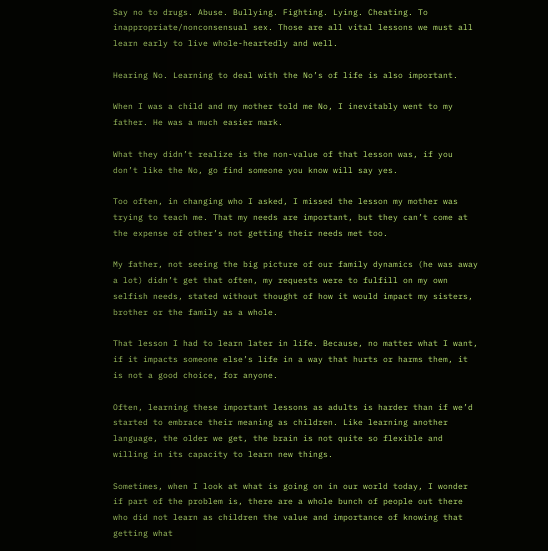Say no to drugs. Abuse. Bullying. Fighting. Lying. Cheating. To inappropriate/nonconsensual sex. Those are all vital lessons we must all learn early to live whole-heartedly and well.

Hearing No. Learning to deal with the No’s of life is also important.

When I was a child and my mother told me No, I inevitably went to my father. He was a much easier mark.

What they didn’t realize is the non-value of that lesson was, if you don’t like the No, go find someone you know will say yes.

Too often, in changing who I asked, I missed the lesson my mother was trying to teach me. That my needs are important, but they can’t come at the expense of other’s not getting their needs met too.

My father, not seeing the big picture of our family dynamics (he was away a lot) didn’t get that often, my requests were to fulfill on my own selfish needs, stated without thought of how it would impact my sisters, brother or the family as a whole.

That lesson I had to learn later in life. Because, no matter what I want, if it impacts someone else’s life in a way that hurts or harms them, it is not a good choice, for anyone.

Often, learning these important lessons as adults is harder than if we’d started to embrace their meaning as children. Like learning another language, the older we get, the brain is not quite so flexible and willing in its capacity to learn new things.

Sometimes, when I look at what is going on in our world today, I wonder if part of the problem is, there are a whole bunch of people out there who did not learn as children the value and importance of knowing that getting what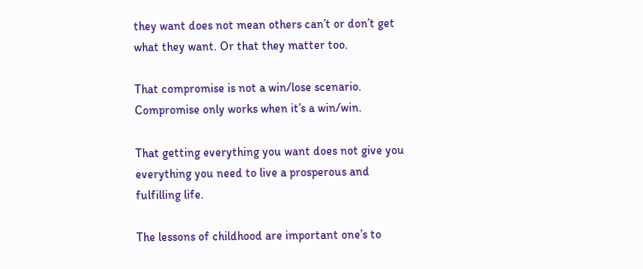they want does not mean others can’t or don’t get what they want. Or that they matter too.

That compromise is not a win/lose scenario. Compromise only works when it’s a win/win.

That getting everything you want does not give you everything you need to live a prosperous and fulfilling life.

The lessons of childhood are important one’s to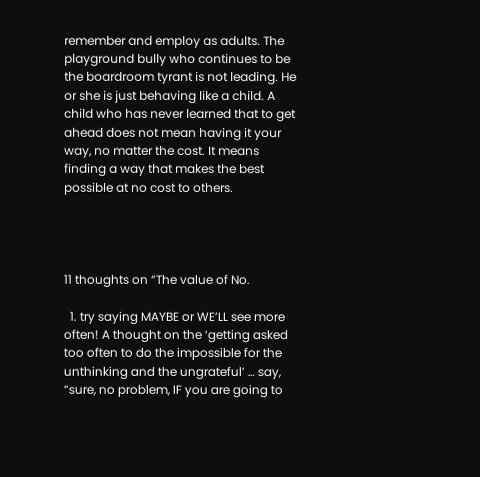remember and employ as adults. The playground bully who continues to be the boardroom tyrant is not leading. He or she is just behaving like a child. A child who has never learned that to get ahead does not mean having it your way, no matter the cost. It means finding a way that makes the best possible at no cost to others.




11 thoughts on “The value of No.

  1. try saying MAYBE or WE’LL see more often! A thought on the ‘getting asked too often to do the impossible for the unthinking and the ungrateful’ … say, “sure, no problem, IF you are going to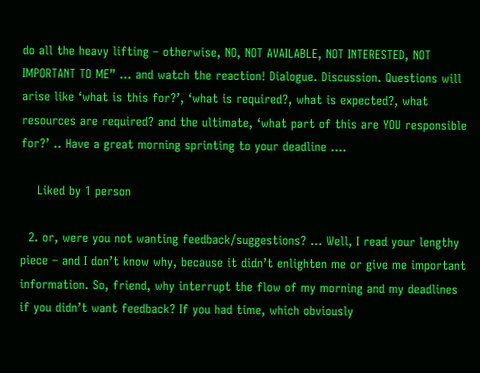do all the heavy lifting – otherwise, NO, NOT AVAILABLE, NOT INTERESTED, NOT IMPORTANT TO ME” … and watch the reaction! Dialogue. Discussion. Questions will arise like ‘what is this for?’, ‘what is required?, what is expected?, what resources are required? and the ultimate, ‘what part of this are YOU responsible for?’ .. Have a great morning sprinting to your deadline ….

    Liked by 1 person

  2. or, were you not wanting feedback/suggestions? … Well, I read your lengthy piece – and I don’t know why, because it didn’t enlighten me or give me important information. So, friend, why interrupt the flow of my morning and my deadlines if you didn’t want feedback? If you had time, which obviously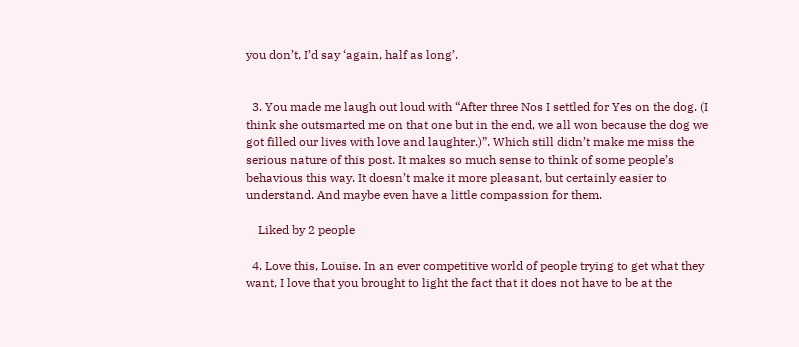you don’t, I’d say ‘again, half as long’.


  3. You made me laugh out loud with “After three Nos I settled for Yes on the dog. (I think she outsmarted me on that one but in the end, we all won because the dog we got filled our lives with love and laughter.)”. Which still didn’t make me miss the serious nature of this post. It makes so much sense to think of some people’s behavious this way. It doesn’t make it more pleasant, but certainly easier to understand. And maybe even have a little compassion for them.

    Liked by 2 people

  4. Love this, Louise. In an ever competitive world of people trying to get what they want, I love that you brought to light the fact that it does not have to be at the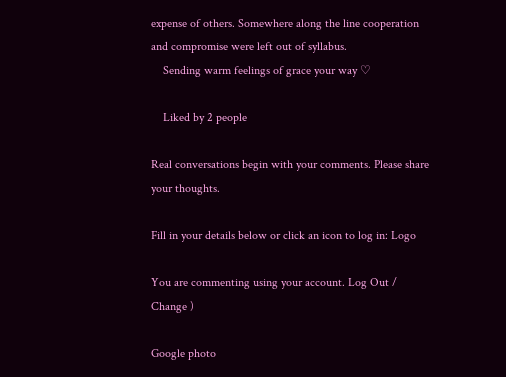expense of others. Somewhere along the line cooperation and compromise were left out of syllabus.
    Sending warm feelings of grace your way ♡

    Liked by 2 people

Real conversations begin with your comments. Please share your thoughts.

Fill in your details below or click an icon to log in: Logo

You are commenting using your account. Log Out /  Change )

Google photo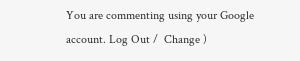You are commenting using your Google account. Log Out /  Change )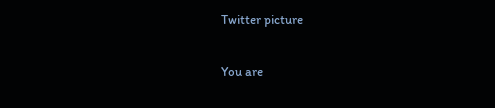Twitter picture

You are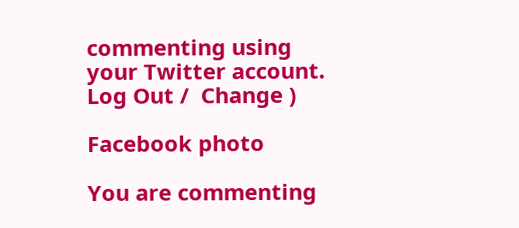commenting using your Twitter account. Log Out /  Change )

Facebook photo

You are commenting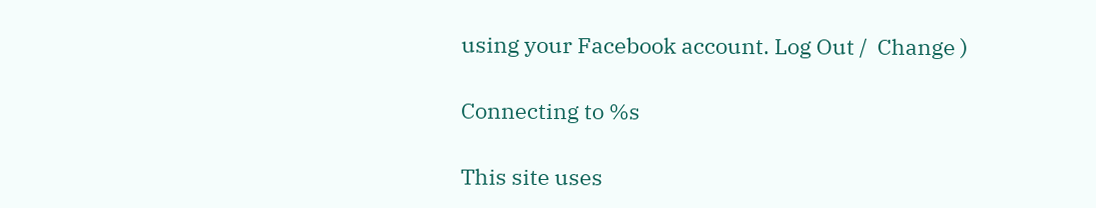using your Facebook account. Log Out /  Change )

Connecting to %s

This site uses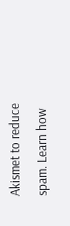Akismet to reduce spam. Learn how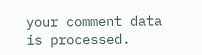your comment data is processed.